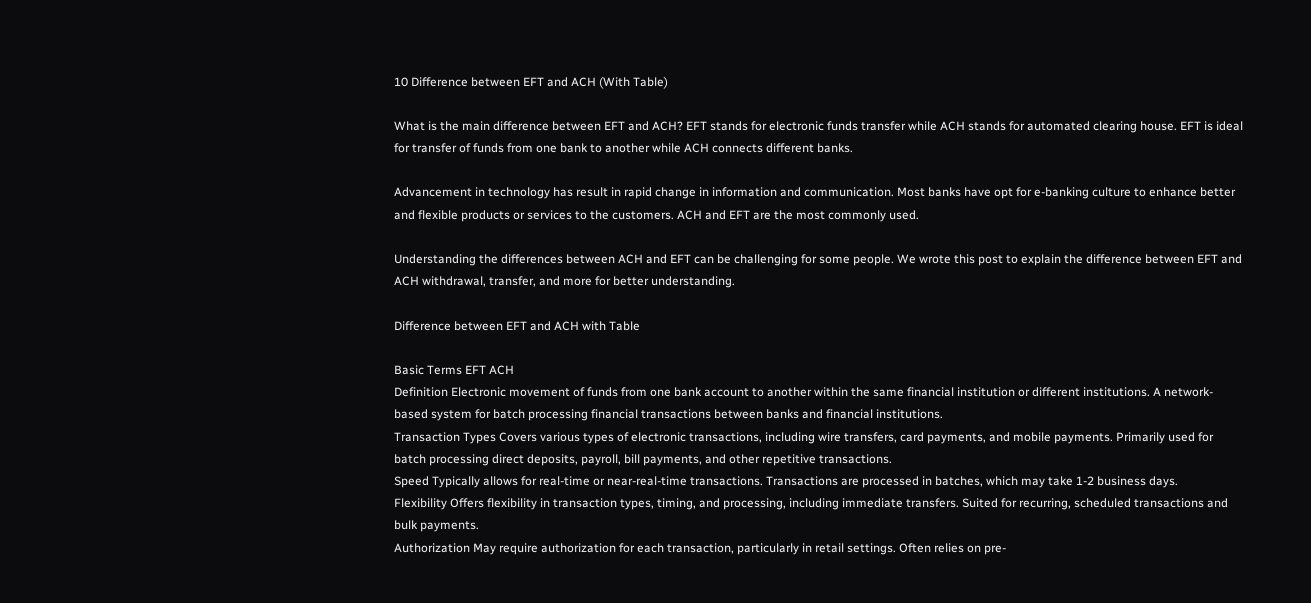10 Difference between EFT and ACH (With Table)

What is the main difference between EFT and ACH? EFT stands for electronic funds transfer while ACH stands for automated clearing house. EFT is ideal for transfer of funds from one bank to another while ACH connects different banks.

Advancement in technology has result in rapid change in information and communication. Most banks have opt for e-banking culture to enhance better and flexible products or services to the customers. ACH and EFT are the most commonly used.

Understanding the differences between ACH and EFT can be challenging for some people. We wrote this post to explain the difference between EFT and ACH withdrawal, transfer, and more for better understanding.

Difference between EFT and ACH with Table

Basic Terms EFT ACH
Definition Electronic movement of funds from one bank account to another within the same financial institution or different institutions. A network-based system for batch processing financial transactions between banks and financial institutions.
Transaction Types Covers various types of electronic transactions, including wire transfers, card payments, and mobile payments. Primarily used for batch processing direct deposits, payroll, bill payments, and other repetitive transactions.
Speed Typically allows for real-time or near-real-time transactions. Transactions are processed in batches, which may take 1-2 business days.
Flexibility Offers flexibility in transaction types, timing, and processing, including immediate transfers. Suited for recurring, scheduled transactions and bulk payments.
Authorization May require authorization for each transaction, particularly in retail settings. Often relies on pre-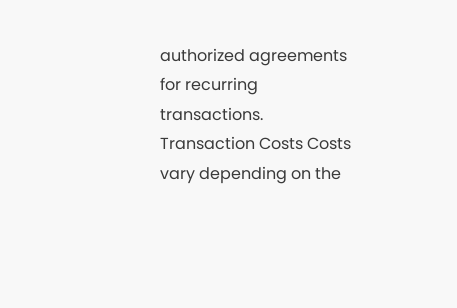authorized agreements for recurring transactions.
Transaction Costs Costs vary depending on the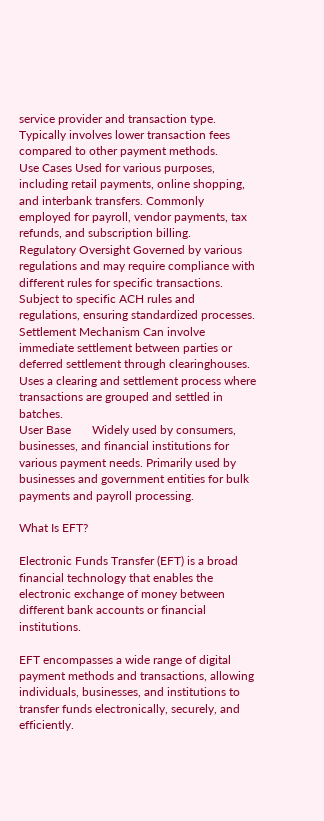service provider and transaction type. Typically involves lower transaction fees compared to other payment methods.
Use Cases Used for various purposes, including retail payments, online shopping, and interbank transfers. Commonly employed for payroll, vendor payments, tax refunds, and subscription billing.
Regulatory Oversight Governed by various regulations and may require compliance with different rules for specific transactions. Subject to specific ACH rules and regulations, ensuring standardized processes.
Settlement Mechanism Can involve immediate settlement between parties or deferred settlement through clearinghouses. Uses a clearing and settlement process where transactions are grouped and settled in batches.
User Base       Widely used by consumers, businesses, and financial institutions for various payment needs. Primarily used by businesses and government entities for bulk payments and payroll processing.

What Is EFT?

Electronic Funds Transfer (EFT) is a broad financial technology that enables the electronic exchange of money between different bank accounts or financial institutions.

EFT encompasses a wide range of digital payment methods and transactions, allowing individuals, businesses, and institutions to transfer funds electronically, securely, and efficiently.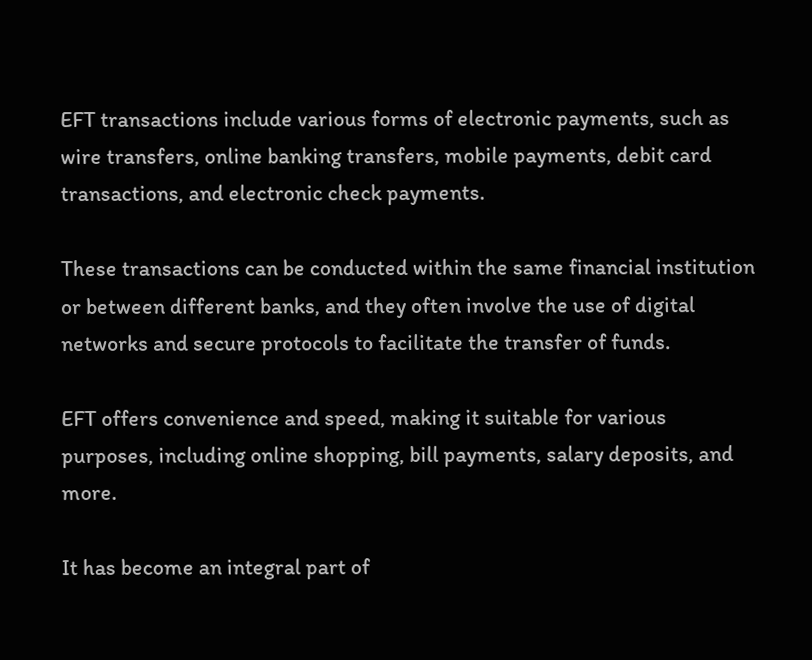EFT transactions include various forms of electronic payments, such as wire transfers, online banking transfers, mobile payments, debit card transactions, and electronic check payments.

These transactions can be conducted within the same financial institution or between different banks, and they often involve the use of digital networks and secure protocols to facilitate the transfer of funds.

EFT offers convenience and speed, making it suitable for various purposes, including online shopping, bill payments, salary deposits, and more.

It has become an integral part of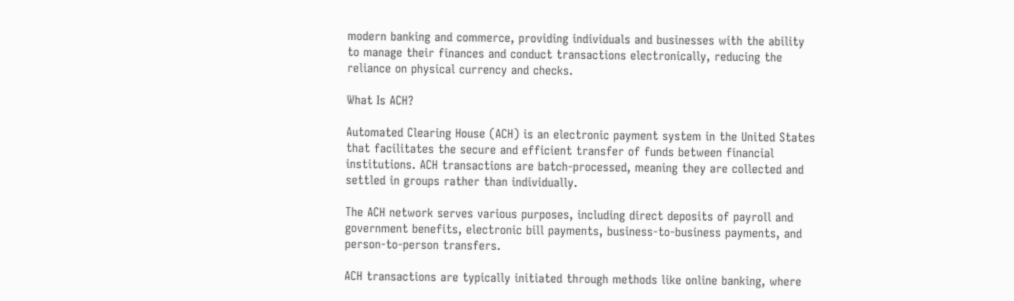modern banking and commerce, providing individuals and businesses with the ability to manage their finances and conduct transactions electronically, reducing the reliance on physical currency and checks.

What Is ACH?

Automated Clearing House (ACH) is an electronic payment system in the United States that facilitates the secure and efficient transfer of funds between financial institutions. ACH transactions are batch-processed, meaning they are collected and settled in groups rather than individually.

The ACH network serves various purposes, including direct deposits of payroll and government benefits, electronic bill payments, business-to-business payments, and person-to-person transfers.

ACH transactions are typically initiated through methods like online banking, where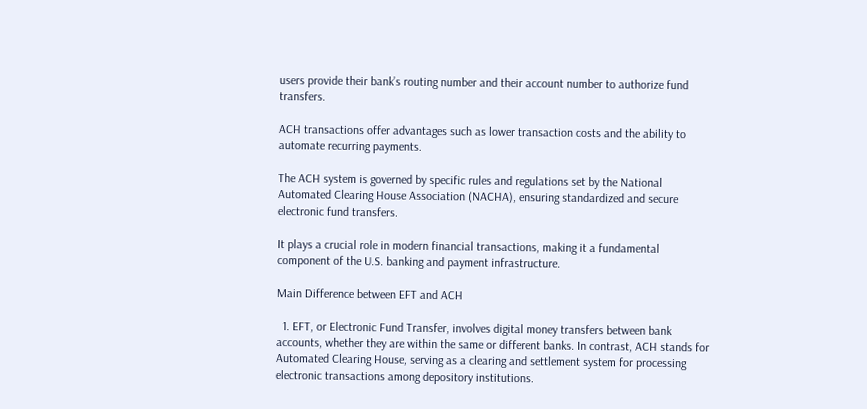users provide their bank’s routing number and their account number to authorize fund transfers.

ACH transactions offer advantages such as lower transaction costs and the ability to automate recurring payments.

The ACH system is governed by specific rules and regulations set by the National Automated Clearing House Association (NACHA), ensuring standardized and secure electronic fund transfers.

It plays a crucial role in modern financial transactions, making it a fundamental component of the U.S. banking and payment infrastructure.

Main Difference between EFT and ACH

  1. EFT, or Electronic Fund Transfer, involves digital money transfers between bank accounts, whether they are within the same or different banks. In contrast, ACH stands for Automated Clearing House, serving as a clearing and settlement system for processing electronic transactions among depository institutions.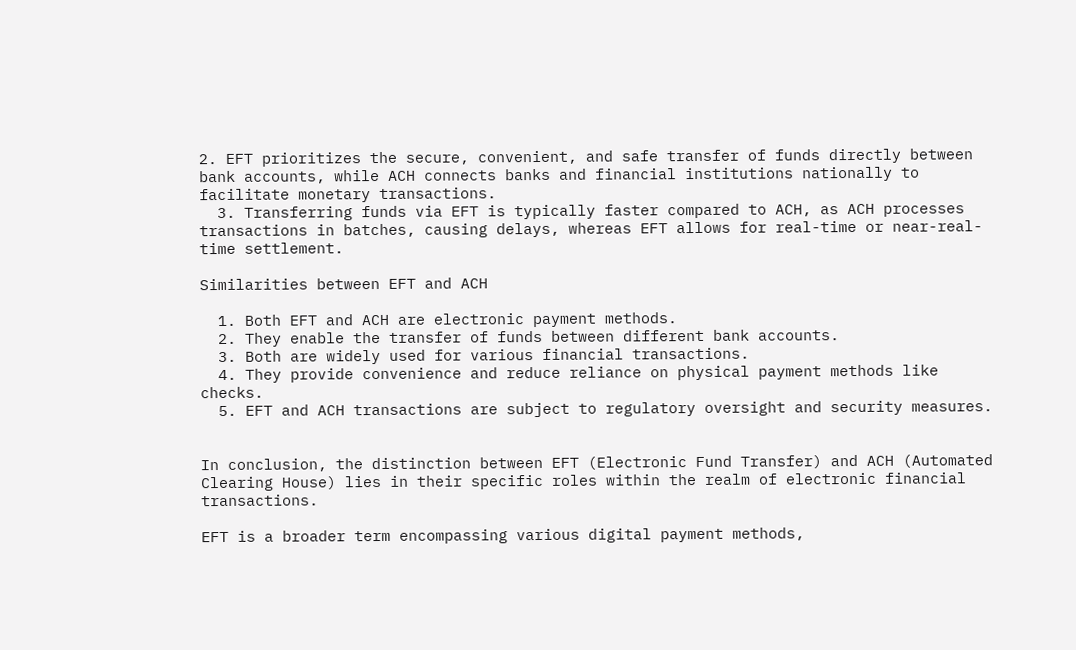2. EFT prioritizes the secure, convenient, and safe transfer of funds directly between bank accounts, while ACH connects banks and financial institutions nationally to facilitate monetary transactions.
  3. Transferring funds via EFT is typically faster compared to ACH, as ACH processes transactions in batches, causing delays, whereas EFT allows for real-time or near-real-time settlement.

Similarities between EFT and ACH

  1. Both EFT and ACH are electronic payment methods.
  2. They enable the transfer of funds between different bank accounts.
  3. Both are widely used for various financial transactions.
  4. They provide convenience and reduce reliance on physical payment methods like checks.
  5. EFT and ACH transactions are subject to regulatory oversight and security measures.


In conclusion, the distinction between EFT (Electronic Fund Transfer) and ACH (Automated Clearing House) lies in their specific roles within the realm of electronic financial transactions.

EFT is a broader term encompassing various digital payment methods,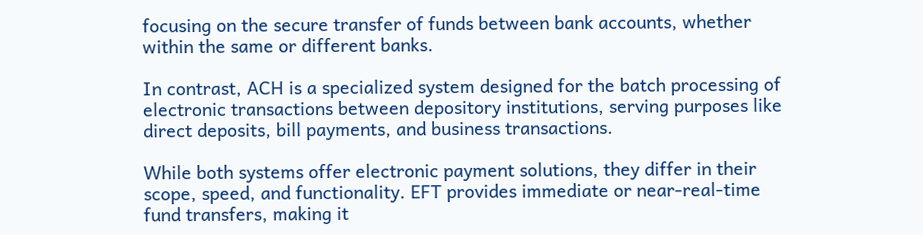focusing on the secure transfer of funds between bank accounts, whether within the same or different banks.

In contrast, ACH is a specialized system designed for the batch processing of electronic transactions between depository institutions, serving purposes like direct deposits, bill payments, and business transactions.

While both systems offer electronic payment solutions, they differ in their scope, speed, and functionality. EFT provides immediate or near-real-time fund transfers, making it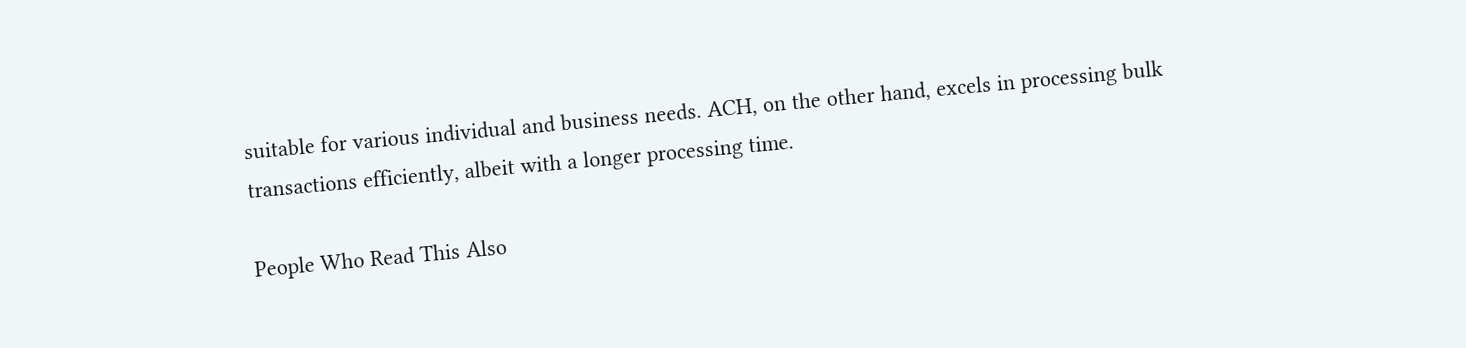suitable for various individual and business needs. ACH, on the other hand, excels in processing bulk transactions efficiently, albeit with a longer processing time.

People Who Read This Also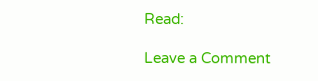Read:

Leave a Comment